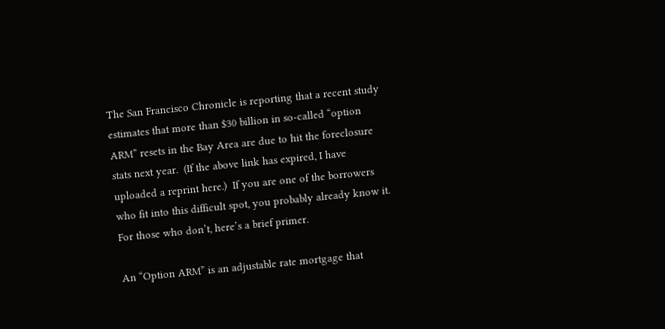The San Francisco Chronicle is reporting that a recent study estimates that more than $30 billion in so-called “option ARM” resets in the Bay Area are due to hit the foreclosure stats next year.  (If the above link has expired, I have uploaded a reprint here.)  If you are one of the borrowers who fit into this difficult spot, you probably already know it. For those who don’t, here’s a brief primer.

An “Option ARM” is an adjustable rate mortgage that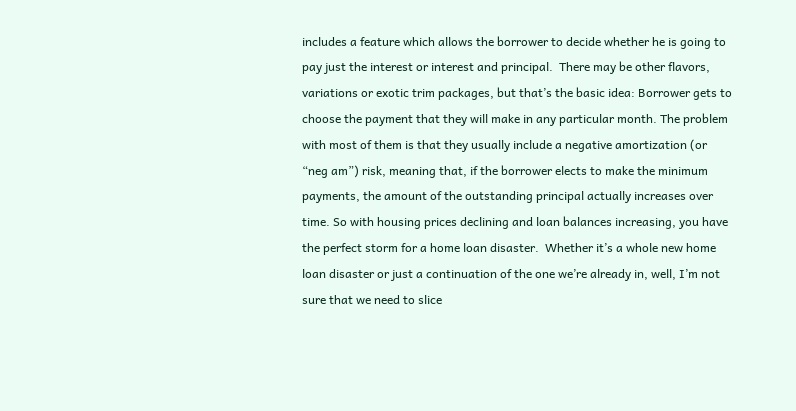includes a feature which allows the borrower to decide whether he is going to pay just the interest or interest and principal.  There may be other flavors, variations or exotic trim packages, but that’s the basic idea: Borrower gets to choose the payment that they will make in any particular month. The problem with most of them is that they usually include a negative amortization (or “neg am”) risk, meaning that, if the borrower elects to make the minimum payments, the amount of the outstanding principal actually increases over time. So with housing prices declining and loan balances increasing, you have the perfect storm for a home loan disaster.  Whether it’s a whole new home loan disaster or just a continuation of the one we’re already in, well, I’m not sure that we need to slice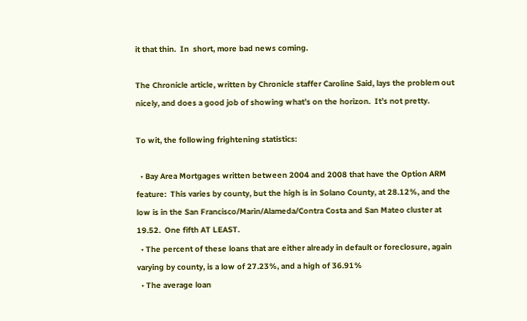it that thin.  In  short, more bad news coming.

The Chronicle article, written by Chronicle staffer Caroline Said, lays the problem out nicely, and does a good job of showing what’s on the horizon.  It’s not pretty.

To wit, the following frightening statistics:

  • Bay Area Mortgages written between 2004 and 2008 that have the Option ARM feature:  This varies by county, but the high is in Solano County, at 28.12%, and the low is in the San Francisco/Marin/Alameda/Contra Costa and San Mateo cluster at 19.52.  One fifth AT LEAST.
  • The percent of these loans that are either already in default or foreclosure, again varying by county, is a low of 27.23%, and a high of 36.91%
  • The average loan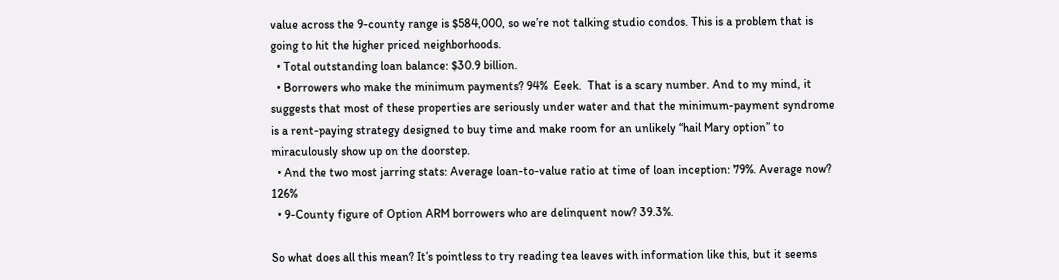value across the 9-county range is $584,000, so we’re not talking studio condos. This is a problem that is going to hit the higher priced neighborhoods.
  • Total outstanding loan balance: $30.9 billion.
  • Borrowers who make the minimum payments? 94%  Eeek.  That is a scary number. And to my mind, it suggests that most of these properties are seriously under water and that the minimum-payment syndrome is a rent-paying strategy designed to buy time and make room for an unlikely “hail Mary option” to miraculously show up on the doorstep.
  • And the two most jarring stats: Average loan-to-value ratio at time of loan inception: 79%. Average now? 126%
  • 9-County figure of Option ARM borrowers who are delinquent now? 39.3%.

So what does all this mean? It’s pointless to try reading tea leaves with information like this, but it seems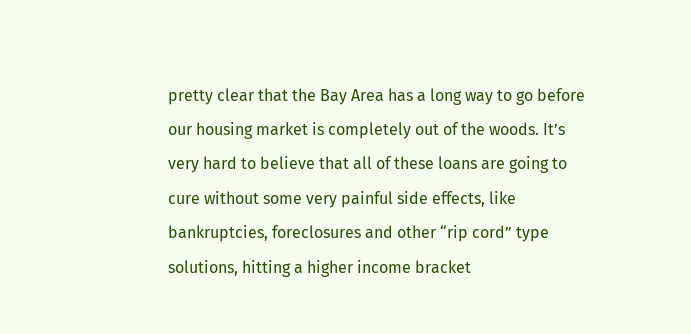pretty clear that the Bay Area has a long way to go before our housing market is completely out of the woods. It’s very hard to believe that all of these loans are going to cure without some very painful side effects, like bankruptcies, foreclosures and other “rip cord” type solutions, hitting a higher income bracket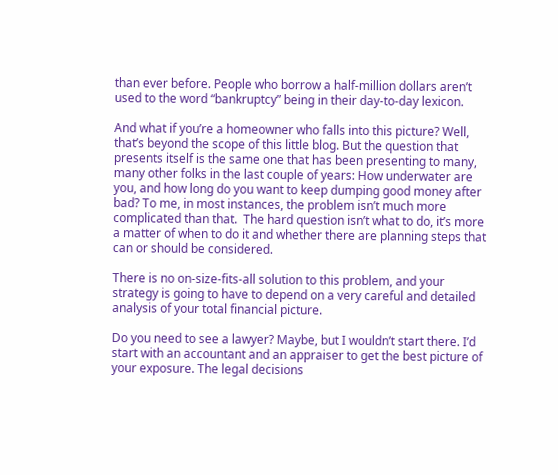than ever before. People who borrow a half-million dollars aren’t used to the word “bankruptcy” being in their day-to-day lexicon.

And what if you’re a homeowner who falls into this picture? Well, that’s beyond the scope of this little blog. But the question that presents itself is the same one that has been presenting to many, many other folks in the last couple of years: How underwater are you, and how long do you want to keep dumping good money after bad? To me, in most instances, the problem isn’t much more complicated than that.  The hard question isn’t what to do, it’s more a matter of when to do it and whether there are planning steps that can or should be considered.

There is no on-size-fits-all solution to this problem, and your strategy is going to have to depend on a very careful and detailed analysis of your total financial picture.

Do you need to see a lawyer? Maybe, but I wouldn’t start there. I’d start with an accountant and an appraiser to get the best picture of your exposure. The legal decisions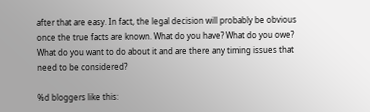after that are easy. In fact, the legal decision will probably be obvious once the true facts are known. What do you have? What do you owe? What do you want to do about it and are there any timing issues that need to be considered?

%d bloggers like this: